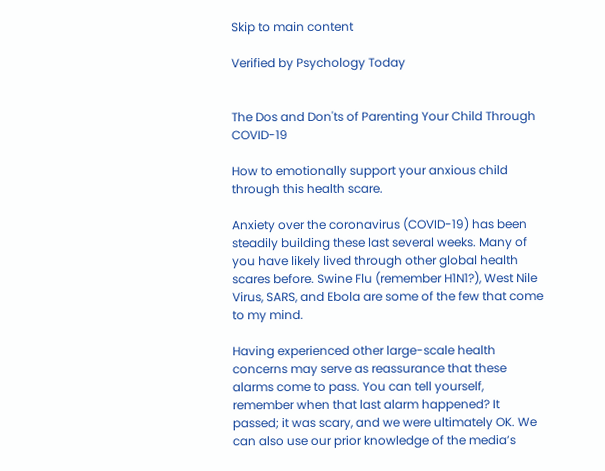Skip to main content

Verified by Psychology Today


The Dos and Don'ts of Parenting Your Child Through COVID-19

How to emotionally support your anxious child through this health scare.

Anxiety over the coronavirus (COVID-19) has been steadily building these last several weeks. Many of you have likely lived through other global health scares before. Swine Flu (remember H1N1?), West Nile Virus, SARS, and Ebola are some of the few that come to my mind.

Having experienced other large-scale health concerns may serve as reassurance that these alarms come to pass. You can tell yourself, remember when that last alarm happened? It passed; it was scary, and we were ultimately OK. We can also use our prior knowledge of the media’s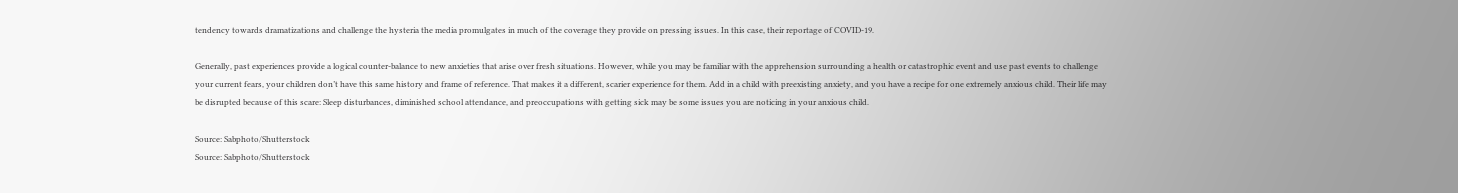tendency towards dramatizations and challenge the hysteria the media promulgates in much of the coverage they provide on pressing issues. In this case, their reportage of COVID-19.

Generally, past experiences provide a logical counter-balance to new anxieties that arise over fresh situations. However, while you may be familiar with the apprehension surrounding a health or catastrophic event and use past events to challenge your current fears, your children don’t have this same history and frame of reference. That makes it a different, scarier experience for them. Add in a child with preexisting anxiety, and you have a recipe for one extremely anxious child. Their life may be disrupted because of this scare: Sleep disturbances, diminished school attendance, and preoccupations with getting sick may be some issues you are noticing in your anxious child.

Source: Sabphoto/Shutterstock
Source: Sabphoto/Shutterstock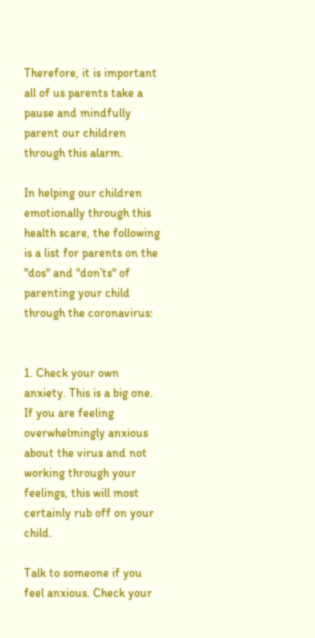Therefore, it is important all of us parents take a pause and mindfully parent our children through this alarm.

In helping our children emotionally through this health scare, the following is a list for parents on the "dos" and "don’ts" of parenting your child through the coronavirus:


1. Check your own anxiety. This is a big one. If you are feeling overwhelmingly anxious about the virus and not working through your feelings, this will most certainly rub off on your child.

Talk to someone if you feel anxious. Check your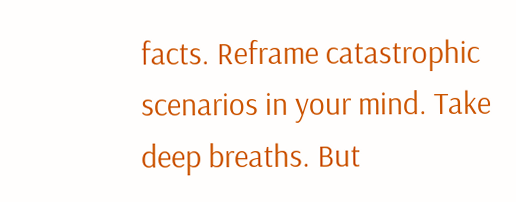facts. Reframe catastrophic scenarios in your mind. Take deep breaths. But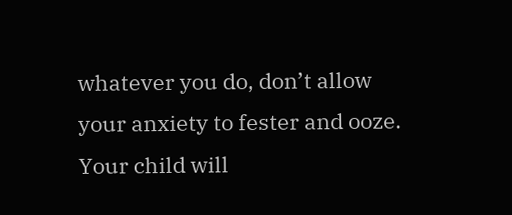whatever you do, don’t allow your anxiety to fester and ooze. Your child will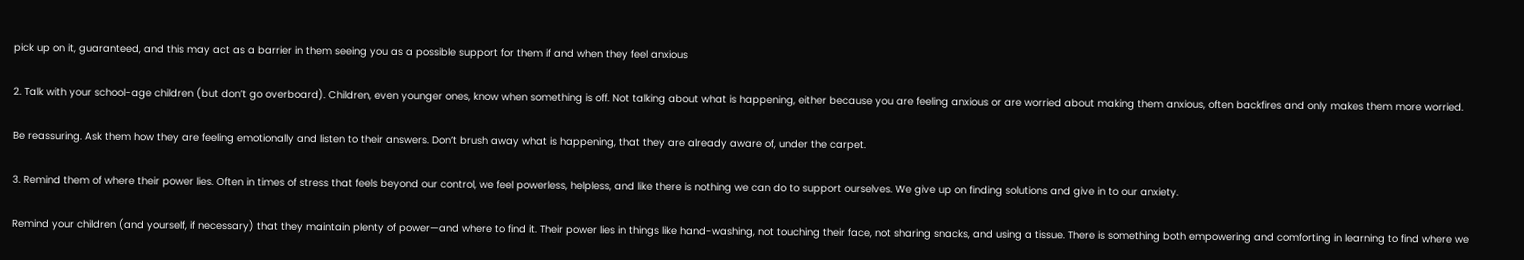pick up on it, guaranteed, and this may act as a barrier in them seeing you as a possible support for them if and when they feel anxious

2. Talk with your school-age children (but don’t go overboard). Children, even younger ones, know when something is off. Not talking about what is happening, either because you are feeling anxious or are worried about making them anxious, often backfires and only makes them more worried.

Be reassuring. Ask them how they are feeling emotionally and listen to their answers. Don’t brush away what is happening, that they are already aware of, under the carpet.

3. Remind them of where their power lies. Often in times of stress that feels beyond our control, we feel powerless, helpless, and like there is nothing we can do to support ourselves. We give up on finding solutions and give in to our anxiety.

Remind your children (and yourself, if necessary) that they maintain plenty of power—and where to find it. Their power lies in things like hand-washing, not touching their face, not sharing snacks, and using a tissue. There is something both empowering and comforting in learning to find where we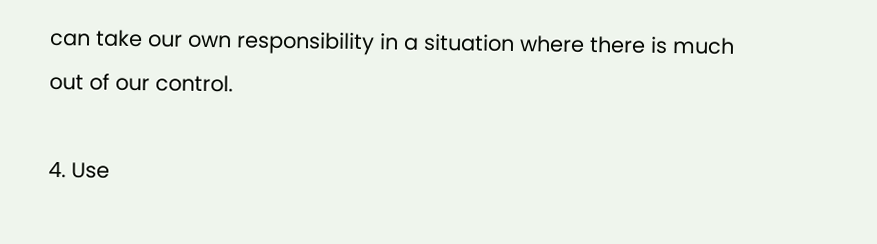can take our own responsibility in a situation where there is much out of our control.

4. Use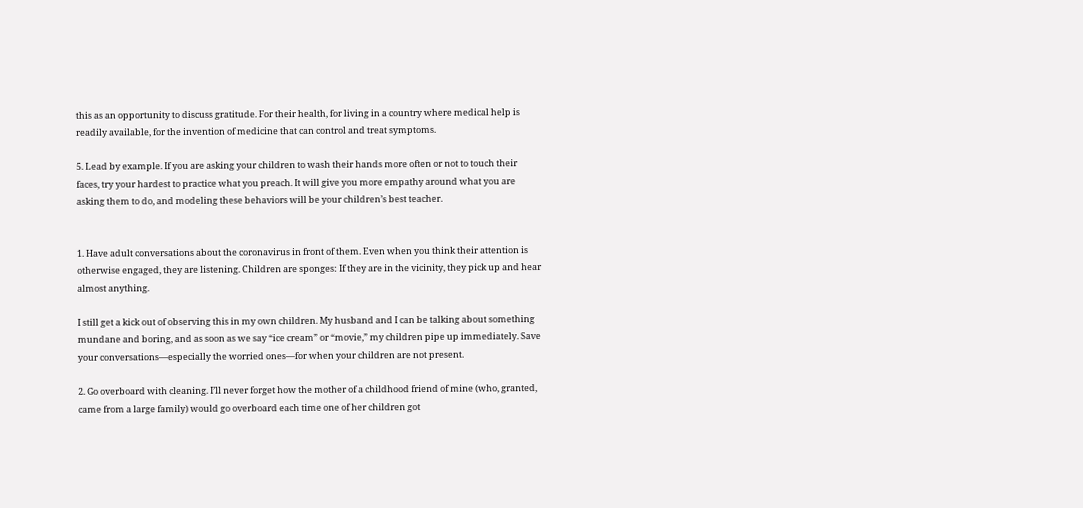this as an opportunity to discuss gratitude. For their health, for living in a country where medical help is readily available, for the invention of medicine that can control and treat symptoms.

5. Lead by example. If you are asking your children to wash their hands more often or not to touch their faces, try your hardest to practice what you preach. It will give you more empathy around what you are asking them to do, and modeling these behaviors will be your children’s best teacher.


1. Have adult conversations about the coronavirus in front of them. Even when you think their attention is otherwise engaged, they are listening. Children are sponges: If they are in the vicinity, they pick up and hear almost anything.

I still get a kick out of observing this in my own children. My husband and I can be talking about something mundane and boring, and as soon as we say “ice cream” or “movie,” my children pipe up immediately. Save your conversations—especially the worried ones—for when your children are not present.

2. Go overboard with cleaning. I’ll never forget how the mother of a childhood friend of mine (who, granted, came from a large family) would go overboard each time one of her children got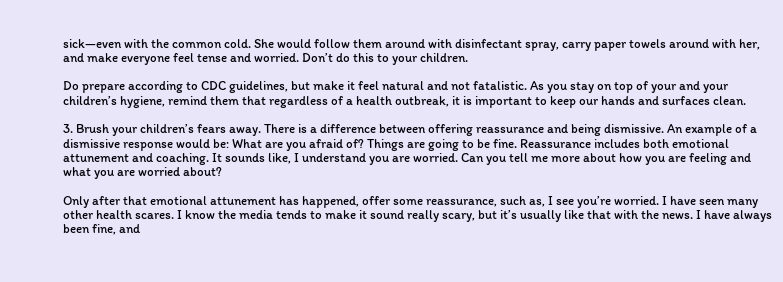sick—even with the common cold. She would follow them around with disinfectant spray, carry paper towels around with her, and make everyone feel tense and worried. Don’t do this to your children.

Do prepare according to CDC guidelines, but make it feel natural and not fatalistic. As you stay on top of your and your children’s hygiene, remind them that regardless of a health outbreak, it is important to keep our hands and surfaces clean.

3. Brush your children’s fears away. There is a difference between offering reassurance and being dismissive. An example of a dismissive response would be: What are you afraid of? Things are going to be fine. Reassurance includes both emotional attunement and coaching. It sounds like, I understand you are worried. Can you tell me more about how you are feeling and what you are worried about?

Only after that emotional attunement has happened, offer some reassurance, such as, I see you’re worried. I have seen many other health scares. I know the media tends to make it sound really scary, but it’s usually like that with the news. I have always been fine, and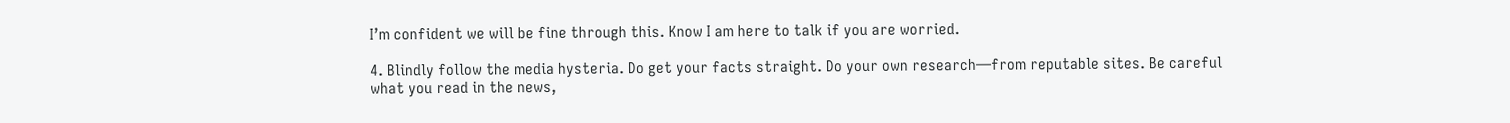I’m confident we will be fine through this. Know I am here to talk if you are worried.

4. Blindly follow the media hysteria. Do get your facts straight. Do your own research—from reputable sites. Be careful what you read in the news,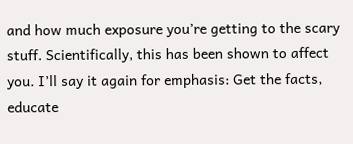and how much exposure you’re getting to the scary stuff. Scientifically, this has been shown to affect you. I’ll say it again for emphasis: Get the facts, educate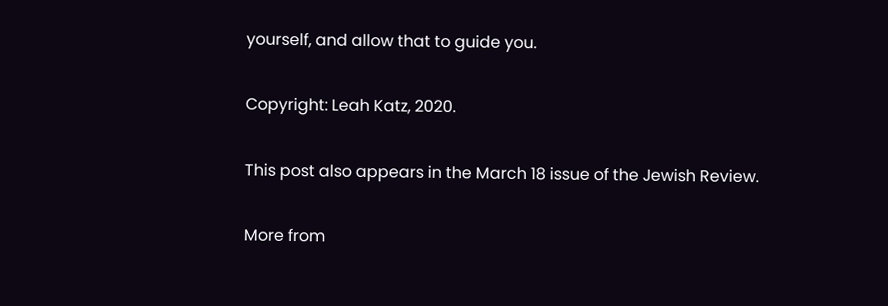yourself, and allow that to guide you.

Copyright: Leah Katz, 2020.

This post also appears in the March 18 issue of the Jewish Review.

More from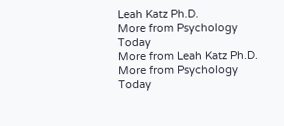Leah Katz Ph.D.
More from Psychology Today
More from Leah Katz Ph.D.
More from Psychology Today